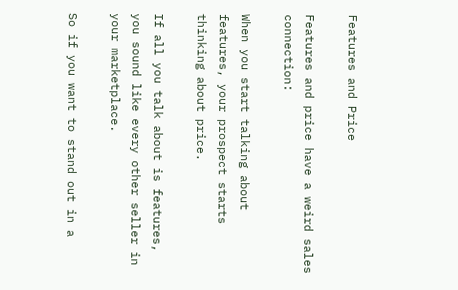Features and Price

Features and price have a weird sales connection:

When you start talking about features, your prospect starts thinking about price.

If all you talk about is features, you sound like every other seller in your marketplace.

So if you want to stand out in a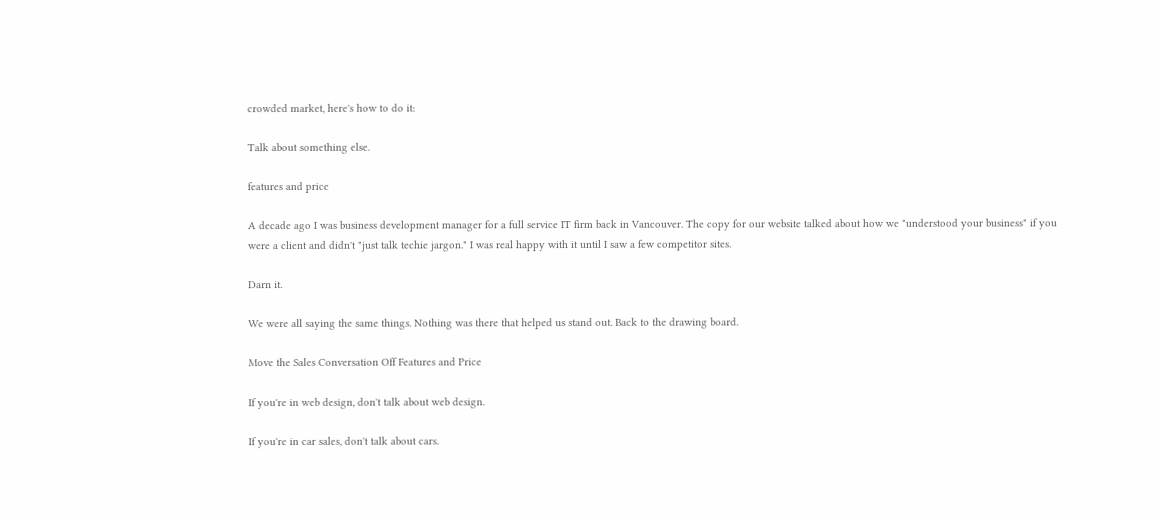crowded market, here's how to do it:

Talk about something else.

features and price

A decade ago I was business development manager for a full service IT firm back in Vancouver. The copy for our website talked about how we "understood your business" if you were a client and didn't "just talk techie jargon." I was real happy with it until I saw a few competitor sites.

Darn it.

We were all saying the same things. Nothing was there that helped us stand out. Back to the drawing board.

Move the Sales Conversation Off Features and Price

If you're in web design, don't talk about web design.

If you're in car sales, don't talk about cars.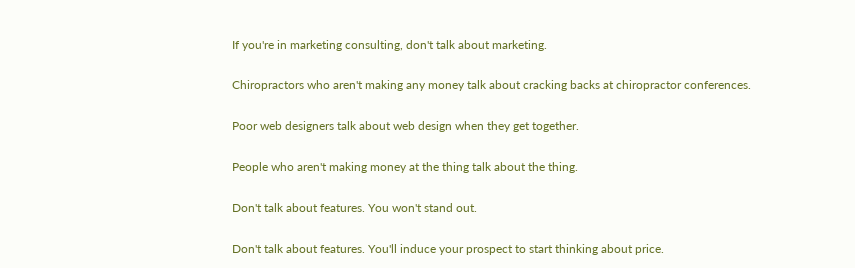If you're in marketing consulting, don't talk about marketing.

Chiropractors who aren't making any money talk about cracking backs at chiropractor conferences.

Poor web designers talk about web design when they get together.

People who aren't making money at the thing talk about the thing.

Don't talk about features. You won't stand out.

Don't talk about features. You'll induce your prospect to start thinking about price.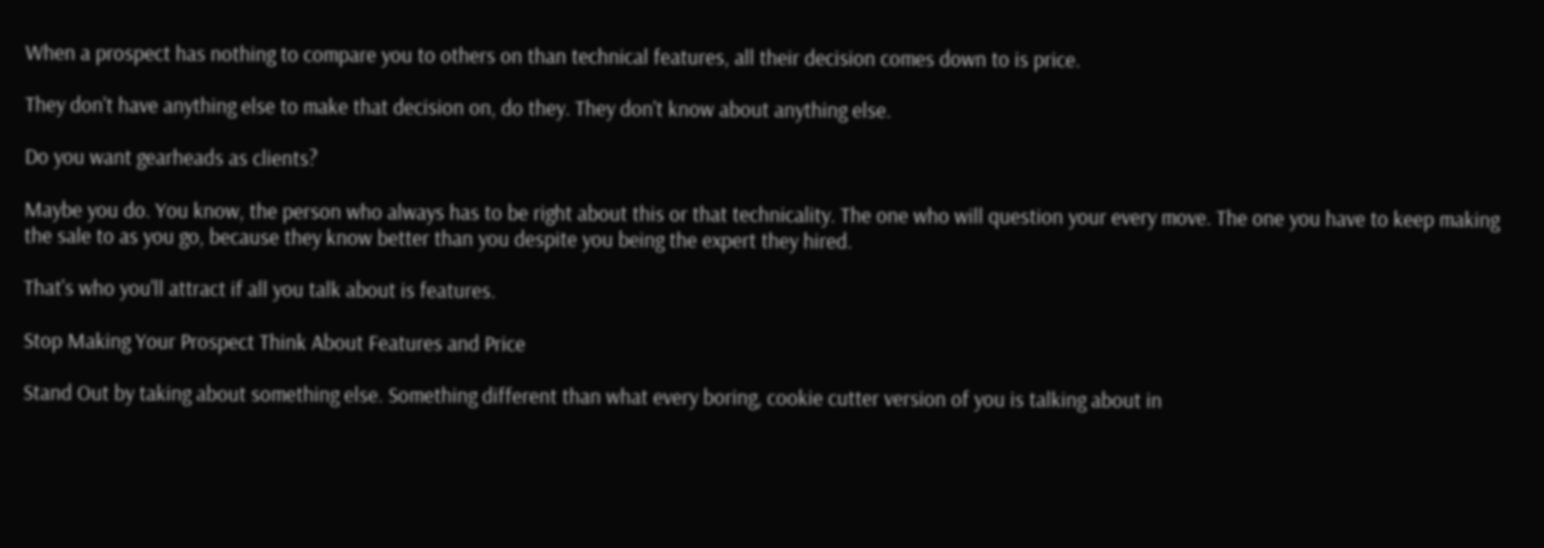When a prospect has nothing to compare you to others on than technical features, all their decision comes down to is price.

They don't have anything else to make that decision on, do they. They don't know about anything else.

Do you want gearheads as clients?

Maybe you do. You know, the person who always has to be right about this or that technicality. The one who will question your every move. The one you have to keep making the sale to as you go, because they know better than you despite you being the expert they hired.

That's who you'll attract if all you talk about is features.

Stop Making Your Prospect Think About Features and Price

Stand Out by taking about something else. Something different than what every boring, cookie cutter version of you is talking about in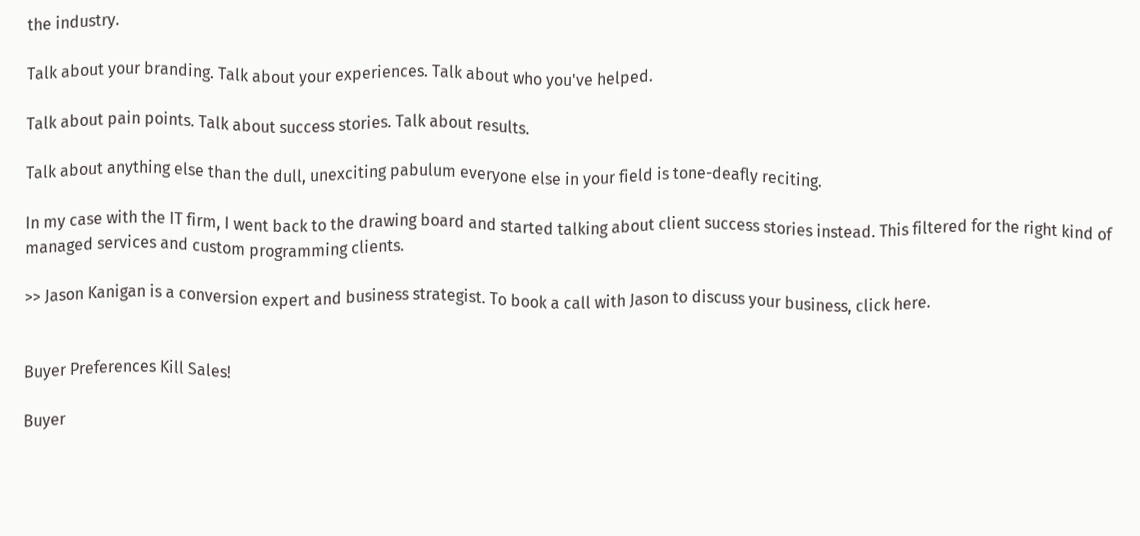the industry.

Talk about your branding. Talk about your experiences. Talk about who you've helped.

Talk about pain points. Talk about success stories. Talk about results.

Talk about anything else than the dull, unexciting pabulum everyone else in your field is tone-deafly reciting.

In my case with the IT firm, I went back to the drawing board and started talking about client success stories instead. This filtered for the right kind of managed services and custom programming clients.

>> Jason Kanigan is a conversion expert and business strategist. To book a call with Jason to discuss your business, click here.


Buyer Preferences Kill Sales!

Buyer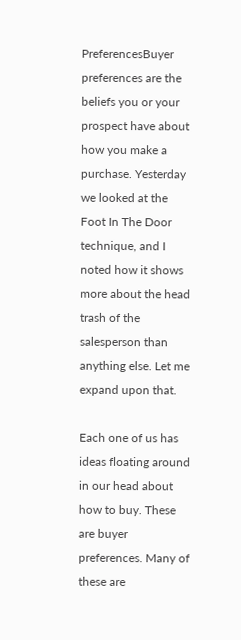PreferencesBuyer preferences are the beliefs you or your prospect have about how you make a purchase. Yesterday we looked at the Foot In The Door technique, and I noted how it shows more about the head trash of the salesperson than anything else. Let me expand upon that.

Each one of us has ideas floating around in our head about how to buy. These are buyer preferences. Many of these are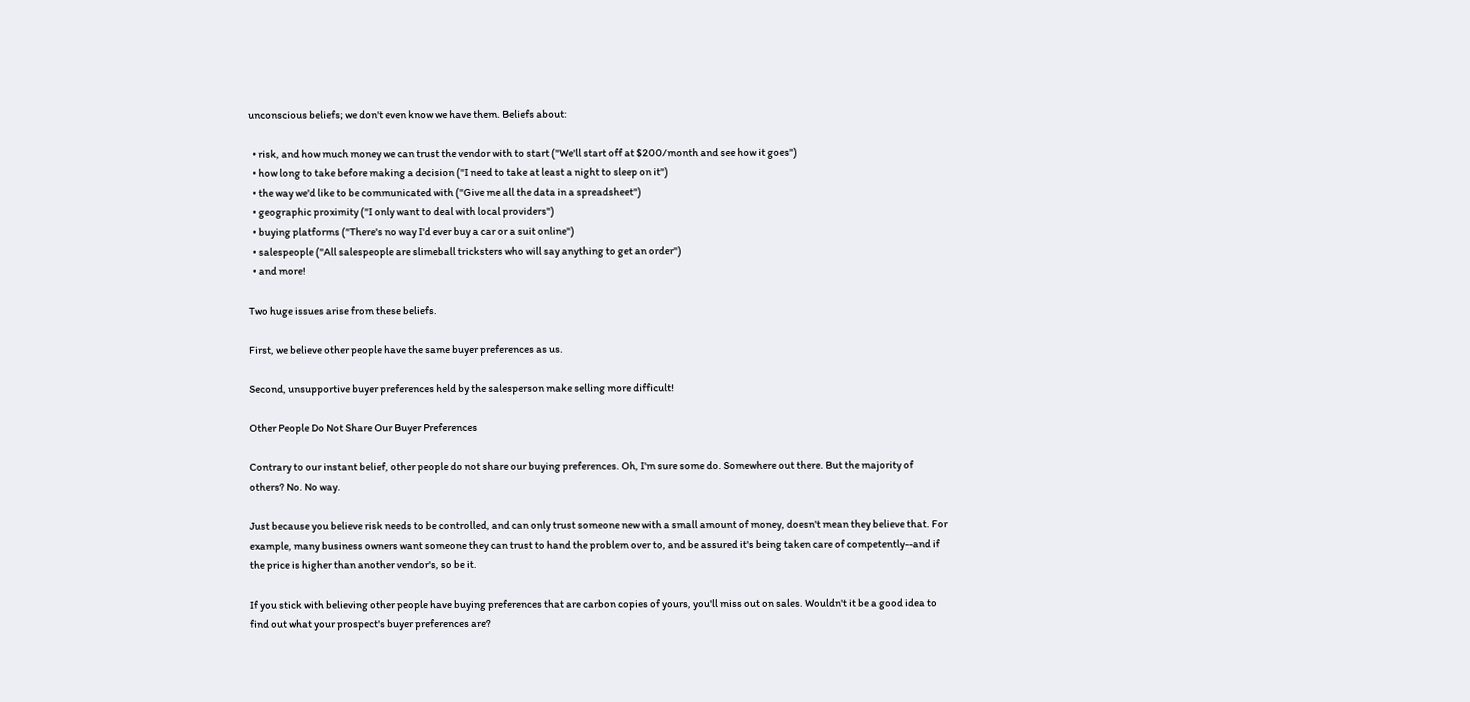unconscious beliefs; we don't even know we have them. Beliefs about:

  • risk, and how much money we can trust the vendor with to start ("We'll start off at $200/month and see how it goes")
  • how long to take before making a decision ("I need to take at least a night to sleep on it")
  • the way we'd like to be communicated with ("Give me all the data in a spreadsheet")
  • geographic proximity ("I only want to deal with local providers")
  • buying platforms ("There's no way I'd ever buy a car or a suit online")
  • salespeople ("All salespeople are slimeball tricksters who will say anything to get an order")
  • and more!

Two huge issues arise from these beliefs.

First, we believe other people have the same buyer preferences as us.

Second, unsupportive buyer preferences held by the salesperson make selling more difficult!

Other People Do Not Share Our Buyer Preferences

Contrary to our instant belief, other people do not share our buying preferences. Oh, I'm sure some do. Somewhere out there. But the majority of others? No. No way.

Just because you believe risk needs to be controlled, and can only trust someone new with a small amount of money, doesn't mean they believe that. For example, many business owners want someone they can trust to hand the problem over to, and be assured it's being taken care of competently--and if the price is higher than another vendor's, so be it.

If you stick with believing other people have buying preferences that are carbon copies of yours, you'll miss out on sales. Wouldn't it be a good idea to find out what your prospect's buyer preferences are?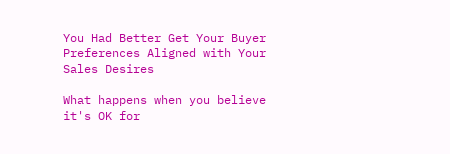You Had Better Get Your Buyer Preferences Aligned with Your Sales Desires

What happens when you believe it's OK for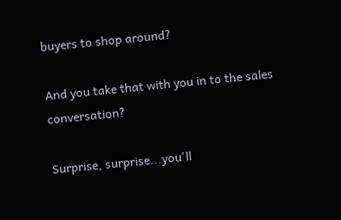buyers to shop around?

And you take that with you in to the sales conversation?

Surprise, surprise...you'll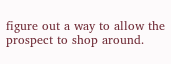figure out a way to allow the prospect to shop around.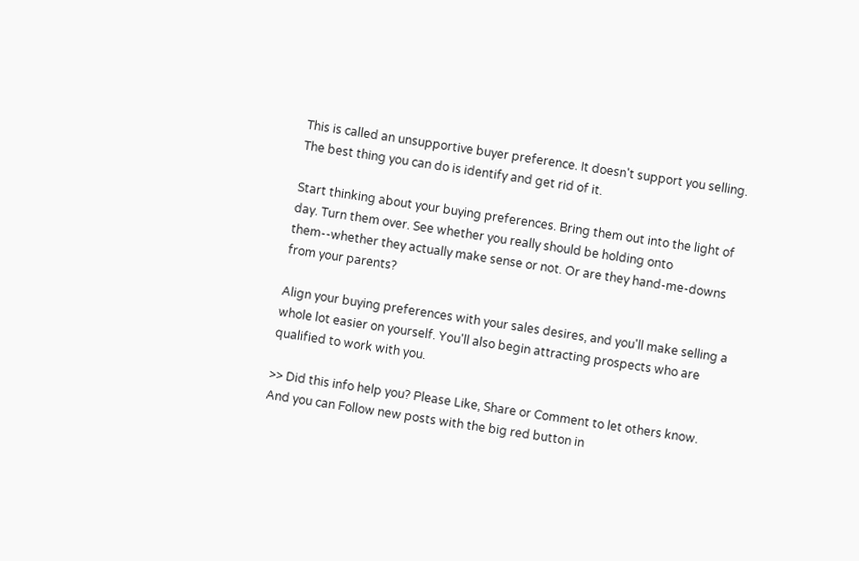This is called an unsupportive buyer preference. It doesn't support you selling. The best thing you can do is identify and get rid of it.

Start thinking about your buying preferences. Bring them out into the light of day. Turn them over. See whether you really should be holding onto them--whether they actually make sense or not. Or are they hand-me-downs from your parents?

Align your buying preferences with your sales desires, and you'll make selling a whole lot easier on yourself. You'll also begin attracting prospects who are qualified to work with you.

>> Did this info help you? Please Like, Share or Comment to let others know. And you can Follow new posts with the big red button in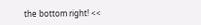the bottom right! <<